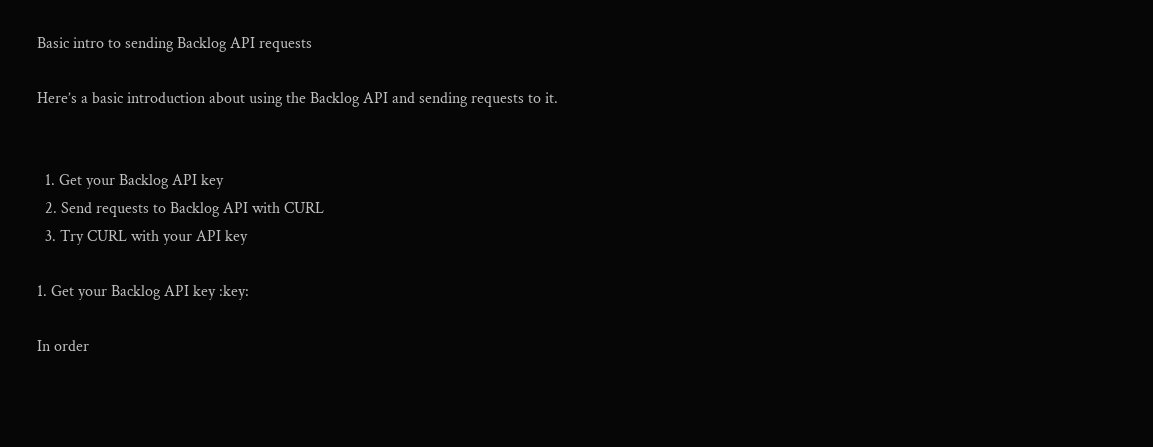Basic intro to sending Backlog API requests

Here’s a basic introduction about using the Backlog API and sending requests to it.


  1. Get your Backlog API key
  2. Send requests to Backlog API with CURL
  3. Try CURL with your API key

1. Get your Backlog API key :key:

In order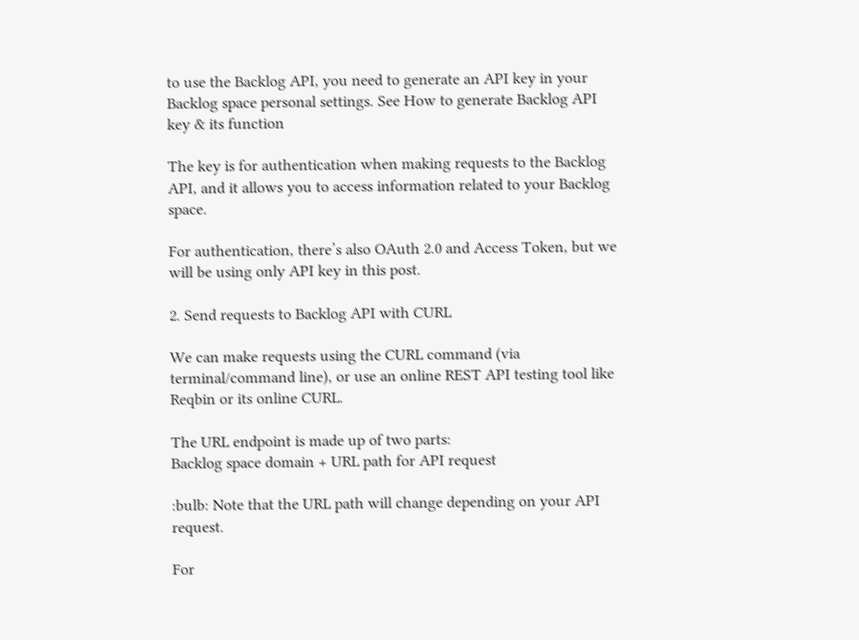to use the Backlog API, you need to generate an API key in your Backlog space personal settings. See How to generate Backlog API key & its function

The key is for authentication when making requests to the Backlog API, and it allows you to access information related to your Backlog space.

For authentication, there’s also OAuth 2.0 and Access Token, but we will be using only API key in this post.

2. Send requests to Backlog API with CURL

We can make requests using the CURL command (via terminal/command line), or use an online REST API testing tool like Reqbin or its online CURL.

The URL endpoint is made up of two parts:
Backlog space domain + URL path for API request

:bulb: Note that the URL path will change depending on your API request.

For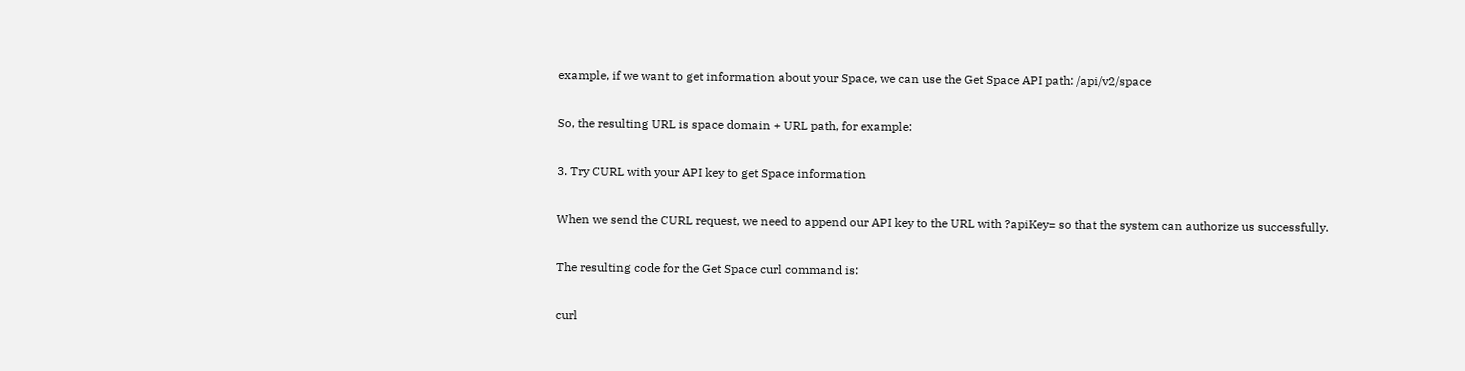example, if we want to get information about your Space, we can use the Get Space API path: /api/v2/space

So, the resulting URL is space domain + URL path, for example:

3. Try CURL with your API key to get Space information

When we send the CURL request, we need to append our API key to the URL with ?apiKey= so that the system can authorize us successfully.

The resulting code for the Get Space curl command is:

curl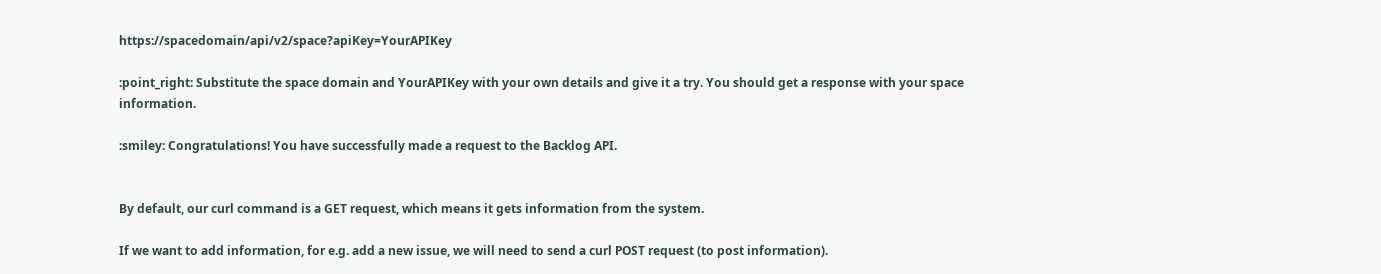https://spacedomain/api/v2/space?apiKey=YourAPIKey

:point_right: Substitute the space domain and YourAPIKey with your own details and give it a try. You should get a response with your space information.

:smiley: Congratulations! You have successfully made a request to the Backlog API.


By default, our curl command is a GET request, which means it gets information from the system.

If we want to add information, for e.g. add a new issue, we will need to send a curl POST request (to post information).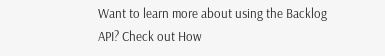Want to learn more about using the Backlog API? Check out How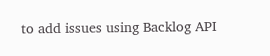to add issues using Backlog API